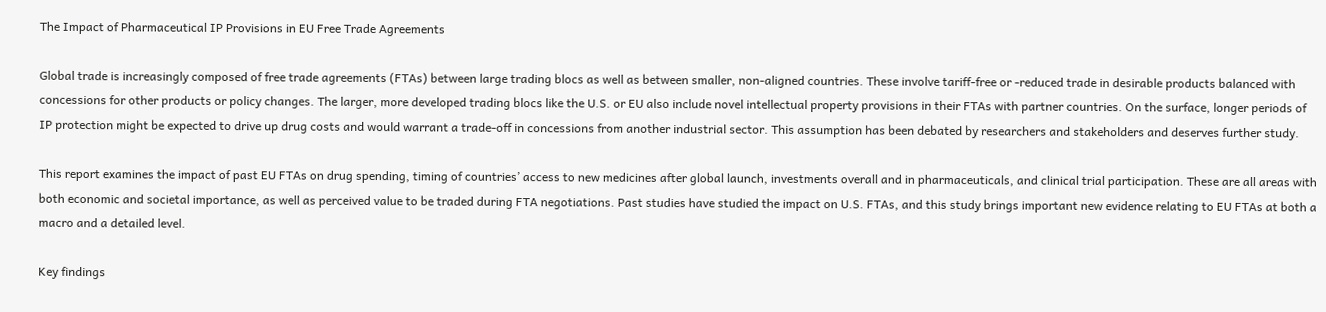The Impact of Pharmaceutical IP Provisions in EU Free Trade Agreements

Global trade is increasingly composed of free trade agreements (FTAs) between large trading blocs as well as between smaller, non-aligned countries. These involve tariff-free or -reduced trade in desirable products balanced with concessions for other products or policy changes. The larger, more developed trading blocs like the U.S. or EU also include novel intellectual property provisions in their FTAs with partner countries. On the surface, longer periods of IP protection might be expected to drive up drug costs and would warrant a trade-off in concessions from another industrial sector. This assumption has been debated by researchers and stakeholders and deserves further study.

This report examines the impact of past EU FTAs on drug spending, timing of countries’ access to new medicines after global launch, investments overall and in pharmaceuticals, and clinical trial participation. These are all areas with both economic and societal importance, as well as perceived value to be traded during FTA negotiations. Past studies have studied the impact on U.S. FTAs, and this study brings important new evidence relating to EU FTAs at both a macro and a detailed level.

Key findings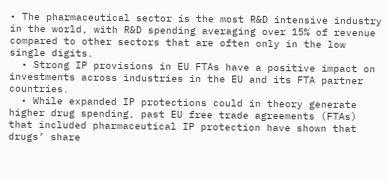• The pharmaceutical sector is the most R&D intensive industry in the world, with R&D spending averaging over 15% of revenue compared to other sectors that are often only in the low single digits.
  • Strong IP provisions in EU FTAs have a positive impact on investments across industries in the EU and its FTA partner countries.
  • While expanded IP protections could in theory generate higher drug spending, past EU free trade agreements (FTAs) that included pharmaceutical IP protection have shown that drugs’ share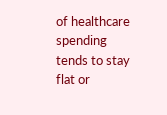of healthcare spending tends to stay flat or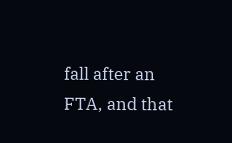fall after an FTA, and that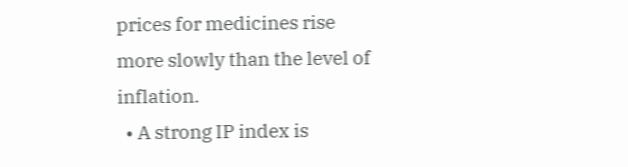prices for medicines rise more slowly than the level of inflation.
  • A strong IP index is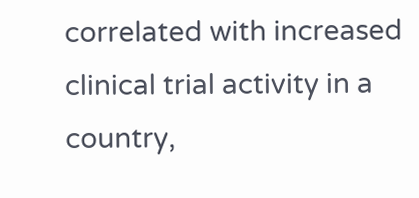correlated with increased clinical trial activity in a country,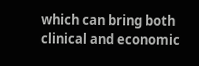which can bring both clinical and economic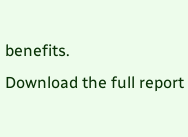benefits.
Download the full report